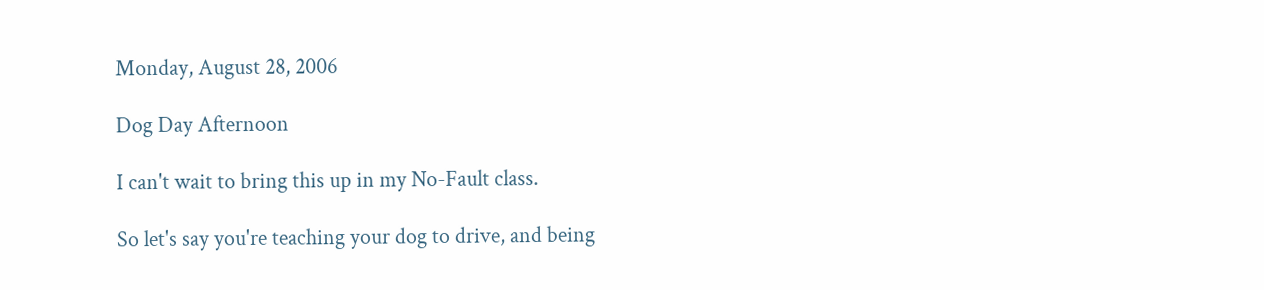Monday, August 28, 2006

Dog Day Afternoon

I can't wait to bring this up in my No-Fault class.

So let's say you're teaching your dog to drive, and being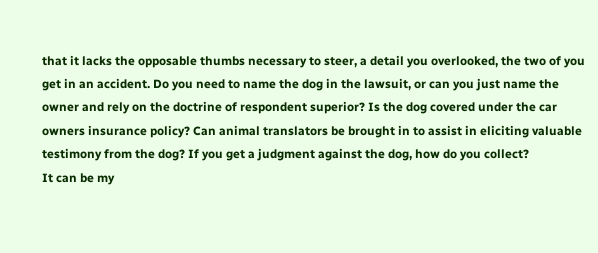that it lacks the opposable thumbs necessary to steer, a detail you overlooked, the two of you get in an accident. Do you need to name the dog in the lawsuit, or can you just name the owner and rely on the doctrine of respondent superior? Is the dog covered under the car owners insurance policy? Can animal translators be brought in to assist in eliciting valuable testimony from the dog? If you get a judgment against the dog, how do you collect?
It can be my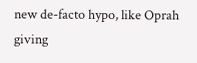new de-facto hypo, like Oprah giving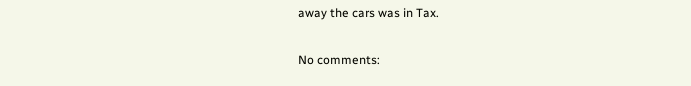away the cars was in Tax.

No comments: